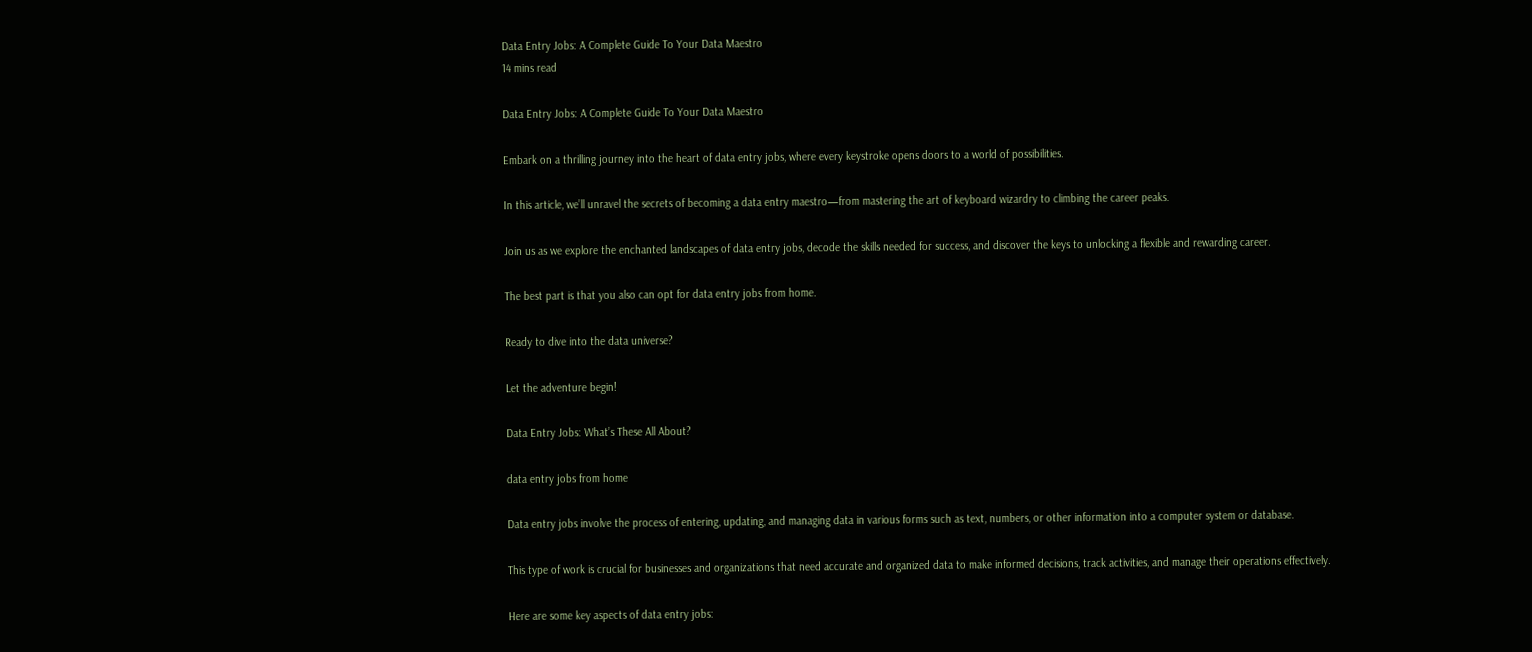Data Entry Jobs: A Complete Guide To Your Data Maestro
14 mins read

Data Entry Jobs: A Complete Guide To Your Data Maestro

Embark on a thrilling journey into the heart of data entry jobs, where every keystroke opens doors to a world of possibilities.

In this article, we’ll unravel the secrets of becoming a data entry maestro—from mastering the art of keyboard wizardry to climbing the career peaks.

Join us as we explore the enchanted landscapes of data entry jobs, decode the skills needed for success, and discover the keys to unlocking a flexible and rewarding career.

The best part is that you also can opt for data entry jobs from home.

Ready to dive into the data universe?

Let the adventure begin!

Data Entry Jobs: What’s These All About?

data entry jobs from home

Data entry jobs involve the process of entering, updating, and managing data in various forms such as text, numbers, or other information into a computer system or database.

This type of work is crucial for businesses and organizations that need accurate and organized data to make informed decisions, track activities, and manage their operations effectively.

Here are some key aspects of data entry jobs: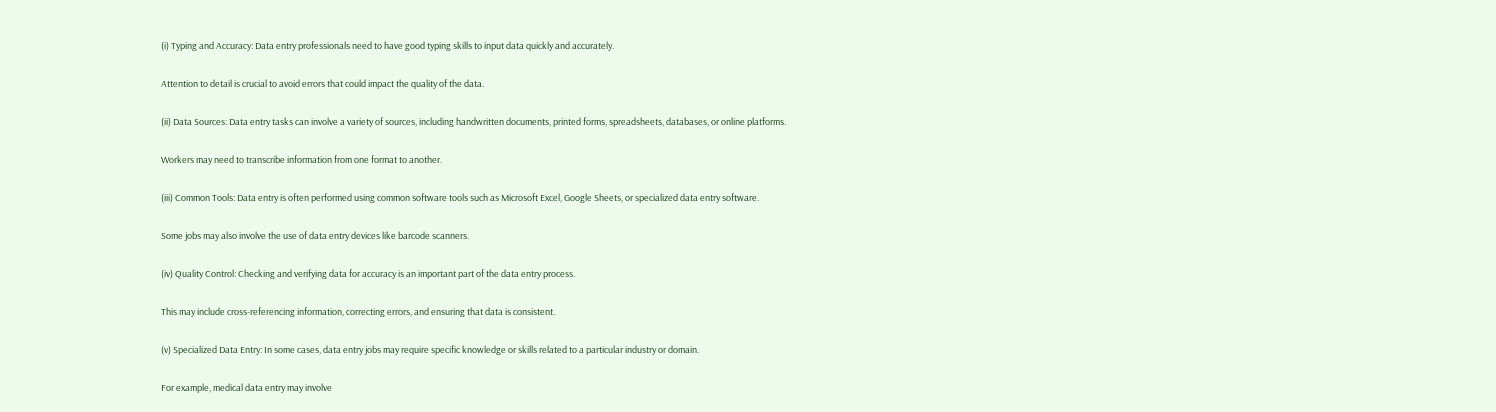(i) Typing and Accuracy: Data entry professionals need to have good typing skills to input data quickly and accurately.

Attention to detail is crucial to avoid errors that could impact the quality of the data.

(ii) Data Sources: Data entry tasks can involve a variety of sources, including handwritten documents, printed forms, spreadsheets, databases, or online platforms.

Workers may need to transcribe information from one format to another.

(iii) Common Tools: Data entry is often performed using common software tools such as Microsoft Excel, Google Sheets, or specialized data entry software.

Some jobs may also involve the use of data entry devices like barcode scanners.

(iv) Quality Control: Checking and verifying data for accuracy is an important part of the data entry process.

This may include cross-referencing information, correcting errors, and ensuring that data is consistent.

(v) Specialized Data Entry: In some cases, data entry jobs may require specific knowledge or skills related to a particular industry or domain.

For example, medical data entry may involve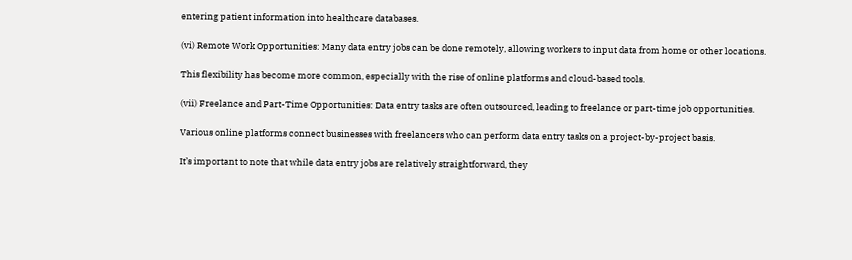entering patient information into healthcare databases.

(vi) Remote Work Opportunities: Many data entry jobs can be done remotely, allowing workers to input data from home or other locations.

This flexibility has become more common, especially with the rise of online platforms and cloud-based tools.

(vii) Freelance and Part-Time Opportunities: Data entry tasks are often outsourced, leading to freelance or part-time job opportunities.

Various online platforms connect businesses with freelancers who can perform data entry tasks on a project-by-project basis.

It’s important to note that while data entry jobs are relatively straightforward, they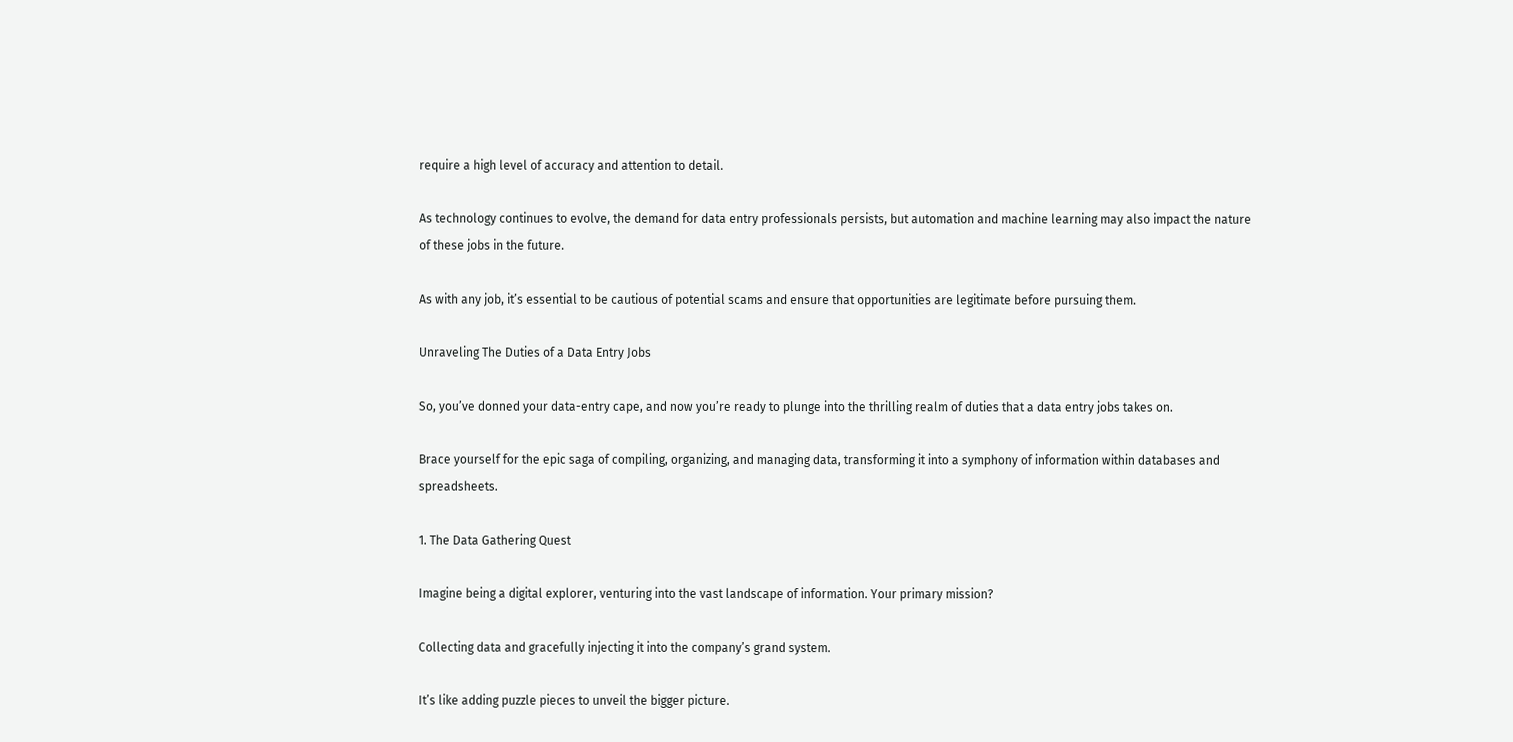require a high level of accuracy and attention to detail.

As technology continues to evolve, the demand for data entry professionals persists, but automation and machine learning may also impact the nature of these jobs in the future.

As with any job, it’s essential to be cautious of potential scams and ensure that opportunities are legitimate before pursuing them.

Unraveling The Duties of a Data Entry Jobs

So, you’ve donned your data-entry cape, and now you’re ready to plunge into the thrilling realm of duties that a data entry jobs takes on.

Brace yourself for the epic saga of compiling, organizing, and managing data, transforming it into a symphony of information within databases and spreadsheets.

1. The Data Gathering Quest

Imagine being a digital explorer, venturing into the vast landscape of information. Your primary mission?

Collecting data and gracefully injecting it into the company’s grand system.

It’s like adding puzzle pieces to unveil the bigger picture.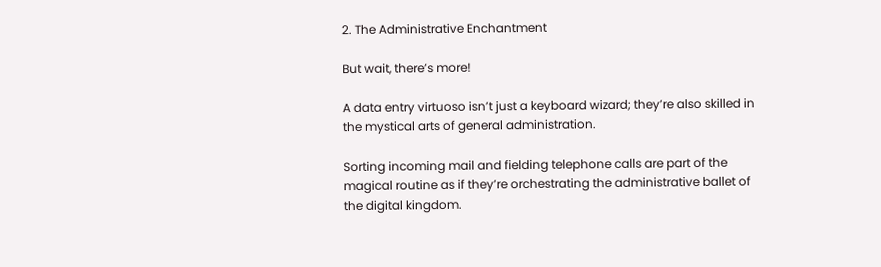2. The Administrative Enchantment

But wait, there’s more!

A data entry virtuoso isn’t just a keyboard wizard; they’re also skilled in the mystical arts of general administration.

Sorting incoming mail and fielding telephone calls are part of the magical routine as if they’re orchestrating the administrative ballet of the digital kingdom.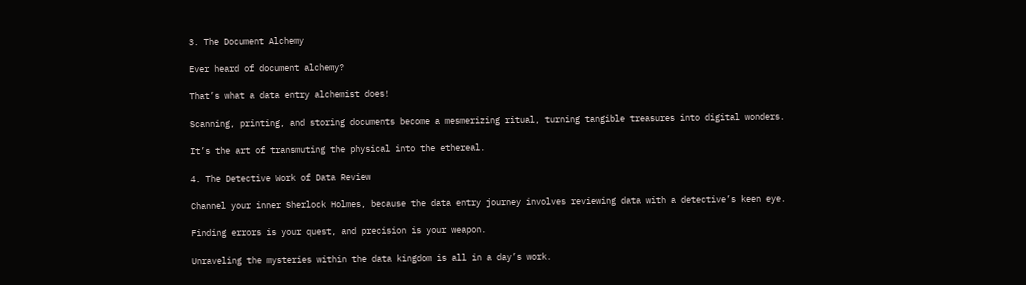3. The Document Alchemy

Ever heard of document alchemy?

That’s what a data entry alchemist does!

Scanning, printing, and storing documents become a mesmerizing ritual, turning tangible treasures into digital wonders.

It’s the art of transmuting the physical into the ethereal.

4. The Detective Work of Data Review

Channel your inner Sherlock Holmes, because the data entry journey involves reviewing data with a detective’s keen eye.

Finding errors is your quest, and precision is your weapon.

Unraveling the mysteries within the data kingdom is all in a day’s work.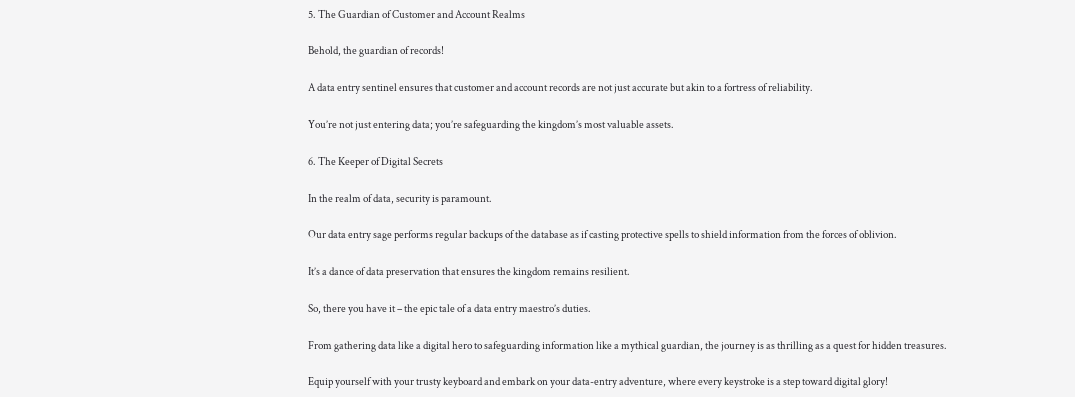5. The Guardian of Customer and Account Realms

Behold, the guardian of records!

A data entry sentinel ensures that customer and account records are not just accurate but akin to a fortress of reliability.

You’re not just entering data; you’re safeguarding the kingdom’s most valuable assets.

6. The Keeper of Digital Secrets

In the realm of data, security is paramount.

Our data entry sage performs regular backups of the database as if casting protective spells to shield information from the forces of oblivion.

It’s a dance of data preservation that ensures the kingdom remains resilient.

So, there you have it – the epic tale of a data entry maestro’s duties.

From gathering data like a digital hero to safeguarding information like a mythical guardian, the journey is as thrilling as a quest for hidden treasures.

Equip yourself with your trusty keyboard and embark on your data-entry adventure, where every keystroke is a step toward digital glory!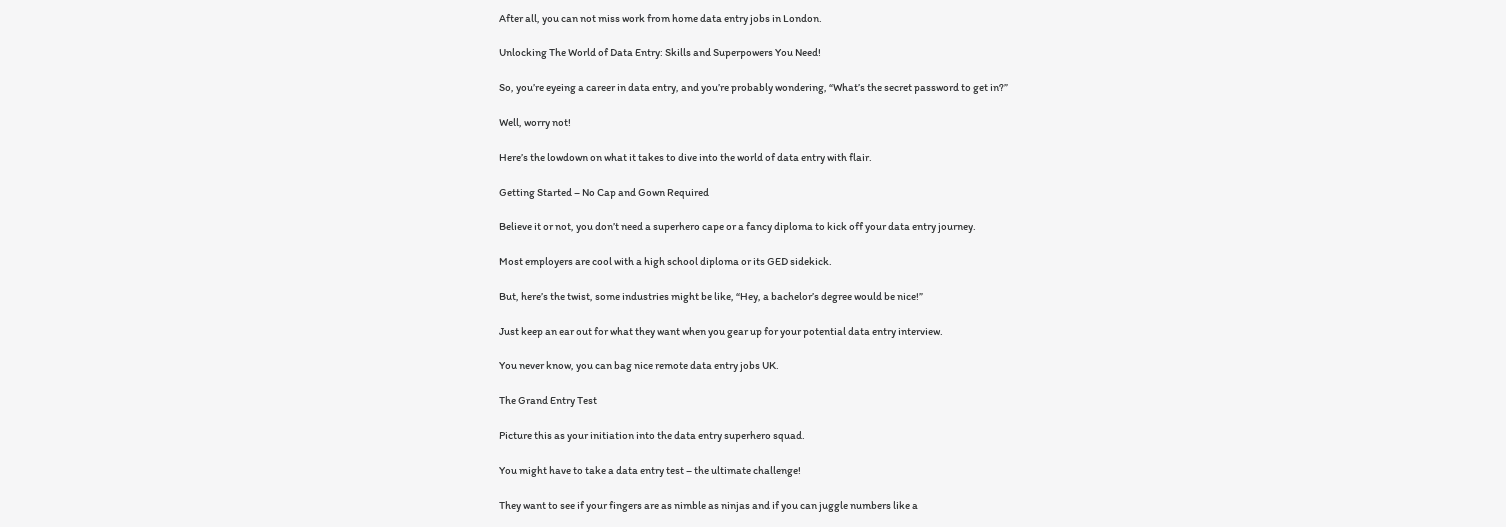After all, you can not miss work from home data entry jobs in London.

Unlocking The World of Data Entry: Skills and Superpowers You Need!

So, you’re eyeing a career in data entry, and you’re probably wondering, “What’s the secret password to get in?”

Well, worry not!

Here’s the lowdown on what it takes to dive into the world of data entry with flair.

Getting Started – No Cap and Gown Required

Believe it or not, you don’t need a superhero cape or a fancy diploma to kick off your data entry journey.

Most employers are cool with a high school diploma or its GED sidekick.

But, here’s the twist, some industries might be like, “Hey, a bachelor’s degree would be nice!”

Just keep an ear out for what they want when you gear up for your potential data entry interview.

You never know, you can bag nice remote data entry jobs UK.

The Grand Entry Test

Picture this as your initiation into the data entry superhero squad.

You might have to take a data entry test – the ultimate challenge!

They want to see if your fingers are as nimble as ninjas and if you can juggle numbers like a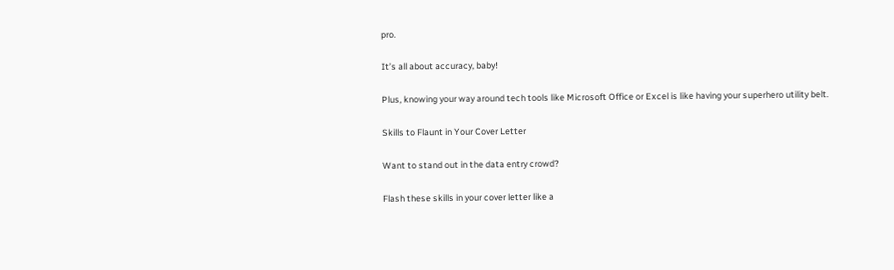pro.

It’s all about accuracy, baby!

Plus, knowing your way around tech tools like Microsoft Office or Excel is like having your superhero utility belt.

Skills to Flaunt in Your Cover Letter

Want to stand out in the data entry crowd?

Flash these skills in your cover letter like a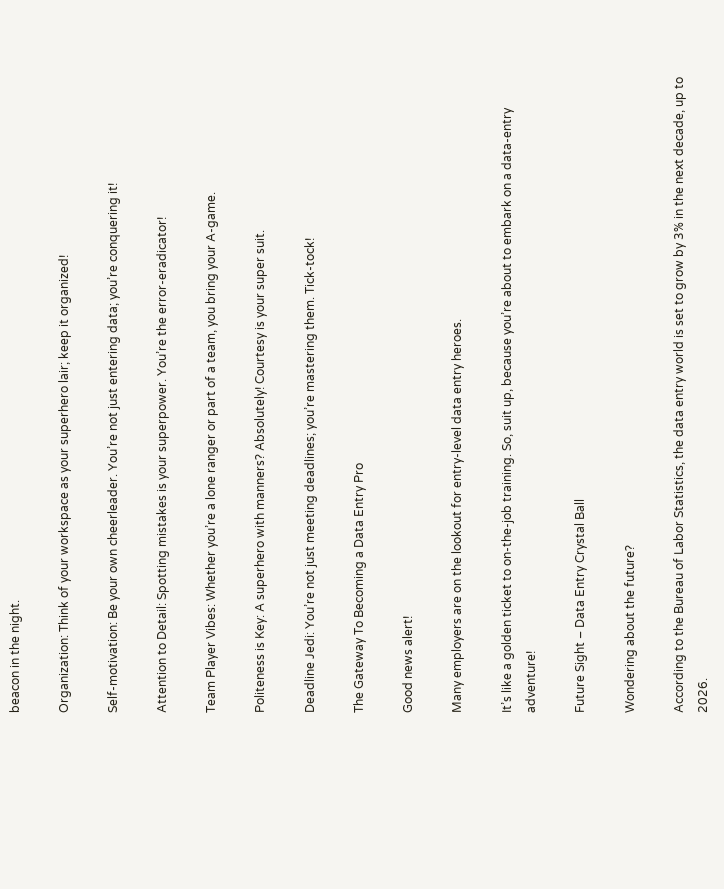beacon in the night.

Organization: Think of your workspace as your superhero lair; keep it organized!

Self-motivation: Be your own cheerleader. You’re not just entering data; you’re conquering it!

Attention to Detail: Spotting mistakes is your superpower. You’re the error-eradicator!

Team Player Vibes: Whether you’re a lone ranger or part of a team, you bring your A-game.

Politeness is Key: A superhero with manners? Absolutely! Courtesy is your super suit.

Deadline Jedi: You’re not just meeting deadlines; you’re mastering them. Tick-tock!

The Gateway To Becoming a Data Entry Pro

Good news alert!

Many employers are on the lookout for entry-level data entry heroes.

It’s like a golden ticket to on-the-job training. So, suit up, because you’re about to embark on a data-entry adventure!

Future Sight – Data Entry Crystal Ball

Wondering about the future?

According to the Bureau of Labor Statistics, the data entry world is set to grow by 3% in the next decade, up to 2026.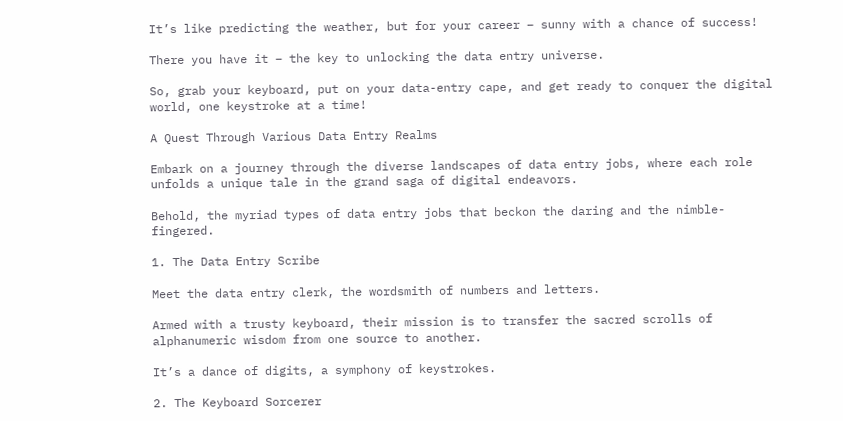It’s like predicting the weather, but for your career – sunny with a chance of success!

There you have it – the key to unlocking the data entry universe.

So, grab your keyboard, put on your data-entry cape, and get ready to conquer the digital world, one keystroke at a time!

A Quest Through Various Data Entry Realms

Embark on a journey through the diverse landscapes of data entry jobs, where each role unfolds a unique tale in the grand saga of digital endeavors.

Behold, the myriad types of data entry jobs that beckon the daring and the nimble-fingered.

1. The Data Entry Scribe

Meet the data entry clerk, the wordsmith of numbers and letters.

Armed with a trusty keyboard, their mission is to transfer the sacred scrolls of alphanumeric wisdom from one source to another.

It’s a dance of digits, a symphony of keystrokes.

2. The Keyboard Sorcerer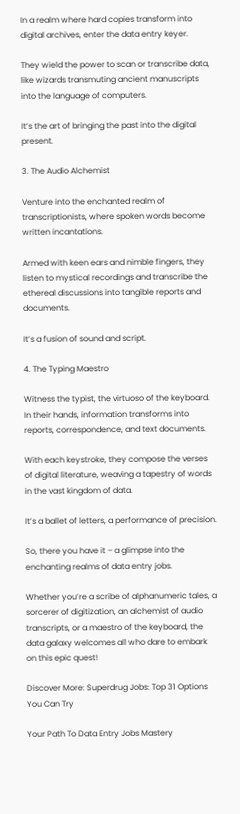In a realm where hard copies transform into digital archives, enter the data entry keyer.

They wield the power to scan or transcribe data, like wizards transmuting ancient manuscripts into the language of computers.

It’s the art of bringing the past into the digital present.

3. The Audio Alchemist

Venture into the enchanted realm of transcriptionists, where spoken words become written incantations.

Armed with keen ears and nimble fingers, they listen to mystical recordings and transcribe the ethereal discussions into tangible reports and documents.

It’s a fusion of sound and script.

4. The Typing Maestro

Witness the typist, the virtuoso of the keyboard. In their hands, information transforms into reports, correspondence, and text documents.

With each keystroke, they compose the verses of digital literature, weaving a tapestry of words in the vast kingdom of data.

It’s a ballet of letters, a performance of precision.

So, there you have it – a glimpse into the enchanting realms of data entry jobs.

Whether you’re a scribe of alphanumeric tales, a sorcerer of digitization, an alchemist of audio transcripts, or a maestro of the keyboard, the data galaxy welcomes all who dare to embark on this epic quest!

Discover More: Superdrug Jobs: Top 31 Options You Can Try

Your Path To Data Entry Jobs Mastery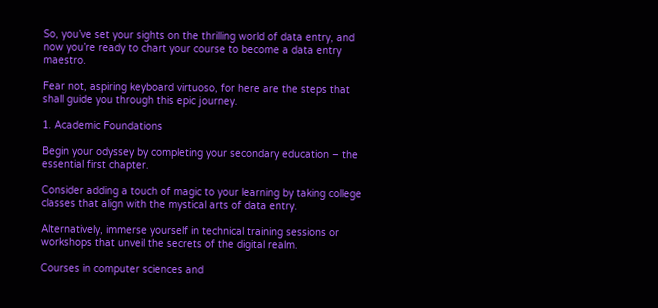So, you’ve set your sights on the thrilling world of data entry, and now you’re ready to chart your course to become a data entry maestro.

Fear not, aspiring keyboard virtuoso, for here are the steps that shall guide you through this epic journey.

1. Academic Foundations

Begin your odyssey by completing your secondary education – the essential first chapter.

Consider adding a touch of magic to your learning by taking college classes that align with the mystical arts of data entry.

Alternatively, immerse yourself in technical training sessions or workshops that unveil the secrets of the digital realm.

Courses in computer sciences and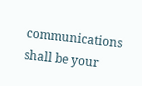communications shall be your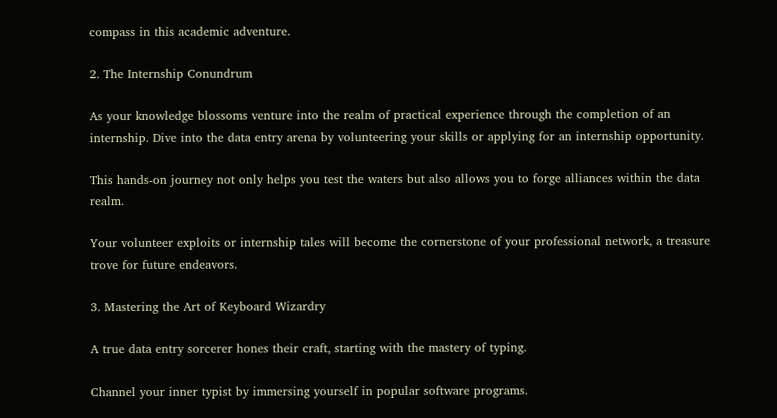compass in this academic adventure.

2. The Internship Conundrum

As your knowledge blossoms venture into the realm of practical experience through the completion of an internship. Dive into the data entry arena by volunteering your skills or applying for an internship opportunity.

This hands-on journey not only helps you test the waters but also allows you to forge alliances within the data realm.

Your volunteer exploits or internship tales will become the cornerstone of your professional network, a treasure trove for future endeavors.

3. Mastering the Art of Keyboard Wizardry

A true data entry sorcerer hones their craft, starting with the mastery of typing.

Channel your inner typist by immersing yourself in popular software programs.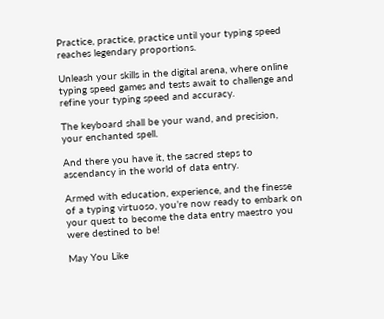Practice, practice, practice until your typing speed reaches legendary proportions.

Unleash your skills in the digital arena, where online typing speed games and tests await to challenge and refine your typing speed and accuracy.

The keyboard shall be your wand, and precision, your enchanted spell.

And there you have it, the sacred steps to ascendancy in the world of data entry.

Armed with education, experience, and the finesse of a typing virtuoso, you’re now ready to embark on your quest to become the data entry maestro you were destined to be!

May You Like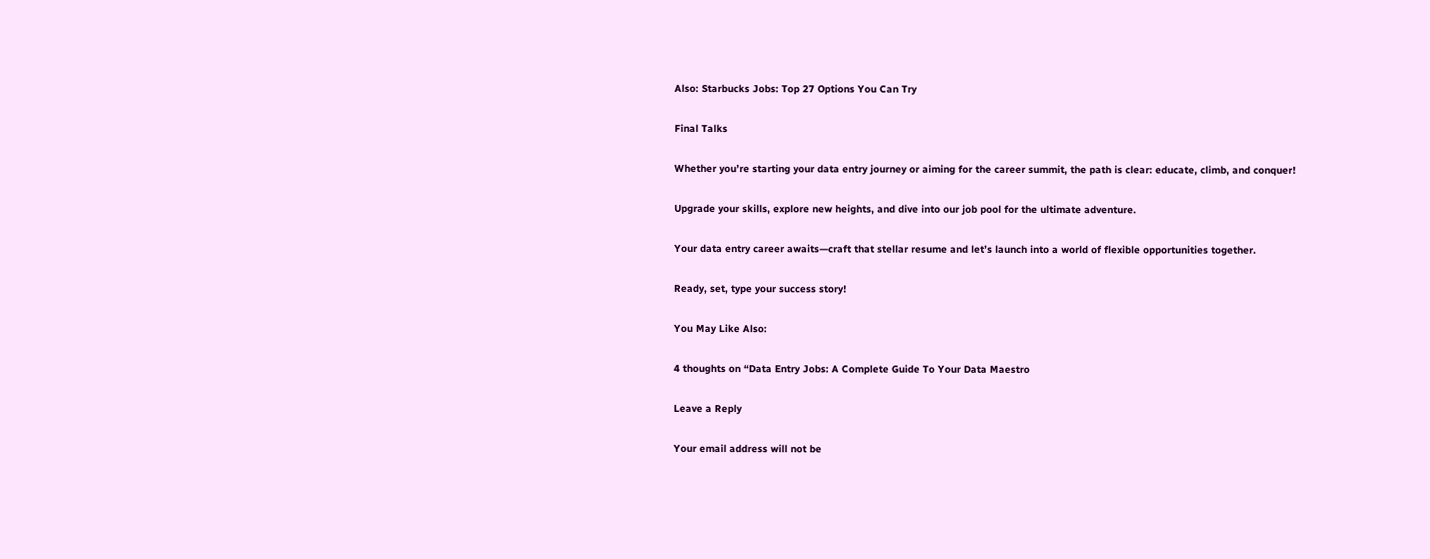Also: Starbucks Jobs: Top 27 Options You Can Try

Final Talks

Whether you’re starting your data entry journey or aiming for the career summit, the path is clear: educate, climb, and conquer!

Upgrade your skills, explore new heights, and dive into our job pool for the ultimate adventure.

Your data entry career awaits—craft that stellar resume and let’s launch into a world of flexible opportunities together.

Ready, set, type your success story!

You May Like Also:

4 thoughts on “Data Entry Jobs: A Complete Guide To Your Data Maestro

Leave a Reply

Your email address will not be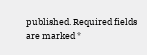published. Required fields are marked *